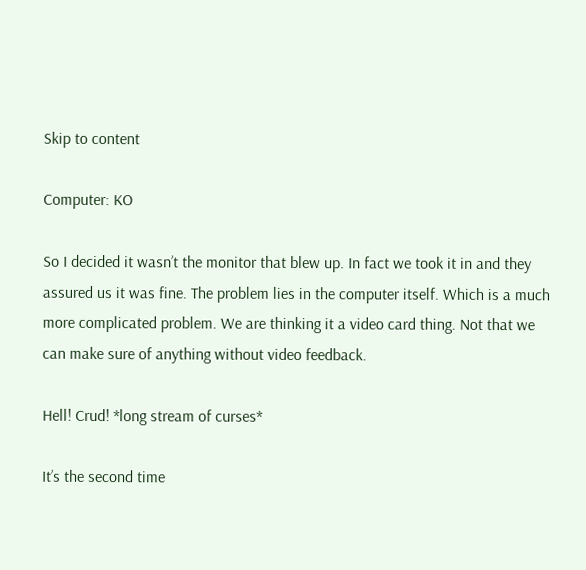Skip to content

Computer: KO

So I decided it wasn’t the monitor that blew up. In fact we took it in and they assured us it was fine. The problem lies in the computer itself. Which is a much more complicated problem. We are thinking it a video card thing. Not that we can make sure of anything without video feedback.

Hell! Crud! *long stream of curses*

It’s the second time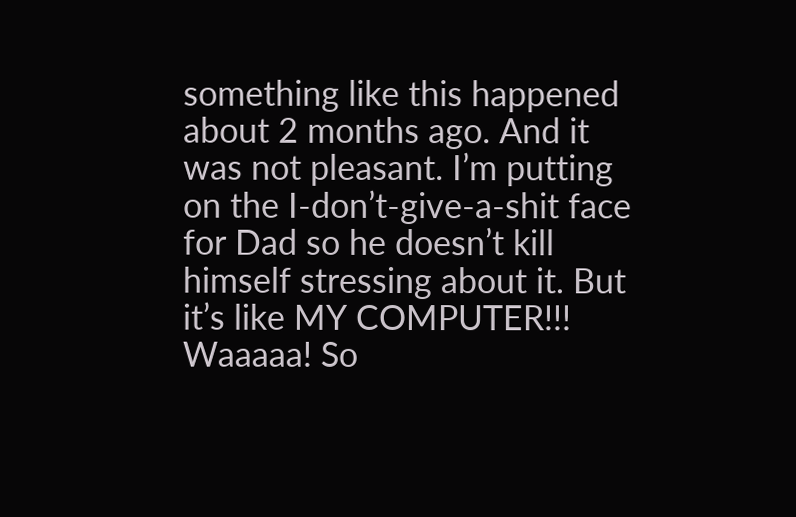something like this happened about 2 months ago. And it was not pleasant. I’m putting on the I-don’t-give-a-shit face for Dad so he doesn’t kill himself stressing about it. But it’s like MY COMPUTER!!! Waaaaa! So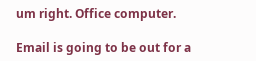um right. Office computer.

Email is going to be out for a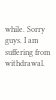while. Sorry guys. I am suffering from withdrawal.